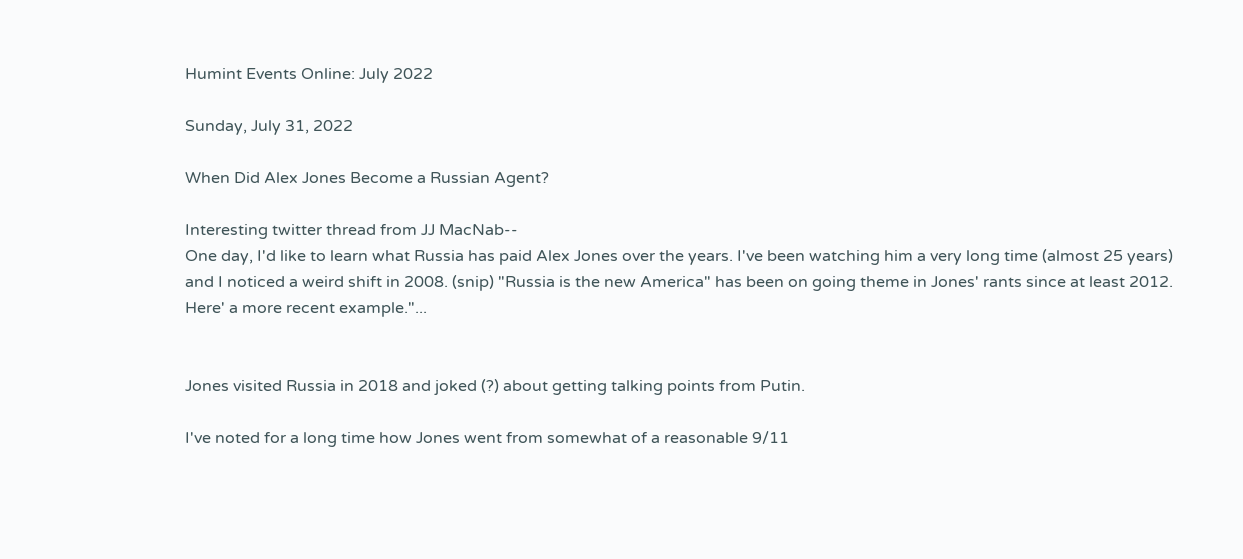Humint Events Online: July 2022

Sunday, July 31, 2022

When Did Alex Jones Become a Russian Agent?

Interesting twitter thread from JJ MacNab--
One day, I'd like to learn what Russia has paid Alex Jones over the years. I've been watching him a very long time (almost 25 years) and I noticed a weird shift in 2008. (snip) "Russia is the new America" has been on going theme in Jones' rants since at least 2012. Here' a more recent example."...


Jones visited Russia in 2018 and joked (?) about getting talking points from Putin.

I've noted for a long time how Jones went from somewhat of a reasonable 9/11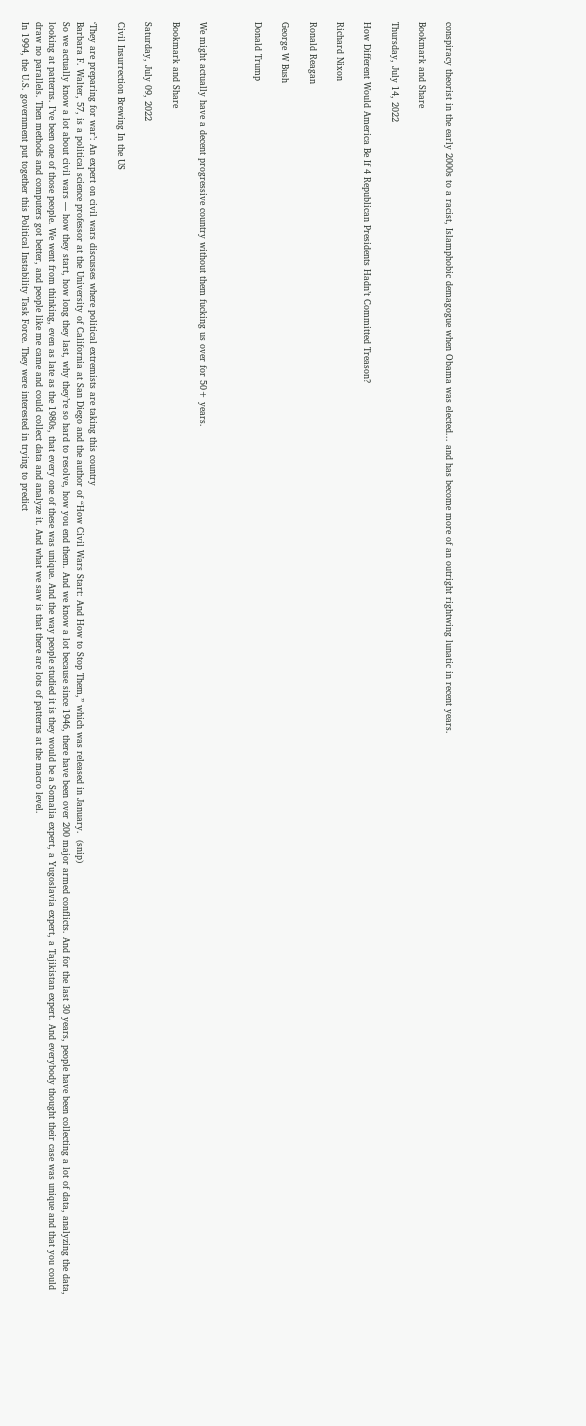conspiracy theorist in the early 2000s to a racist, Islamphobic demagogue when Obama was elected... and has become more of an outright rightwing lunatic in recent years.

Bookmark and Share

Thursday, July 14, 2022

How Different Would America Be If 4 Republican Presidents Hadn’t Committed Treason?

Richard Nixon

Ronald Reagan

George W Bush

Donald Trump



We might actually have a decent progressive country without them fucking us over for 50+ years.

Bookmark and Share

Saturday, July 09, 2022

Civil Insurrection Brewing In the US

‘They are preparing for war’: An expert on civil wars discusses where political extremists are taking this country
Barbara F. Walter, 57, is a political science professor at the University of California at San Diego and the author of “How Civil Wars Start: And How to Stop Them,” which was released in January.  (snip)
So we actually know a lot about civil wars — how they start, how long they last, why they’re so hard to resolve, how you end them. And we know a lot because since 1946, there have been over 200 major armed conflicts. And for the last 30 years, people have been collecting a lot of data, analyzing the data, looking at patterns. I’ve been one of those people. We went from thinking, even as late as the 1980s, that every one of these was unique. And the way people studied it is they would be a Somalia expert, a Yugoslavia expert, a Tajikistan expert. And everybody thought their case was unique and that you could draw no parallels. Then methods and computers got better, and people like me came and could collect data and analyze it. And what we saw is that there are lots of patterns at the macro level.
In 1994, the U.S. government put together this Political Instability Task Force. They were interested in trying to predict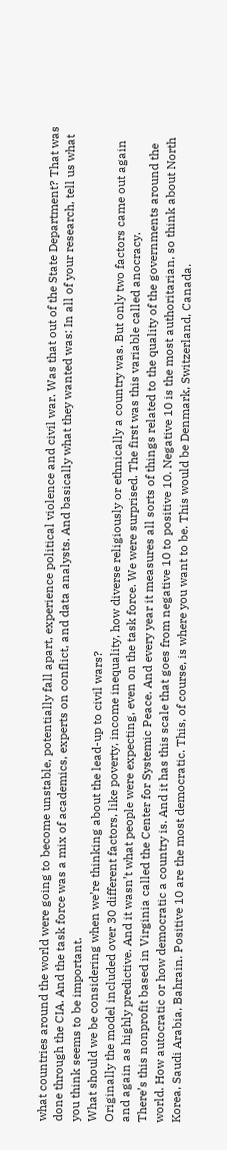what countries around the world were going to become unstable, potentially fall apart, experience political violence and civil war. Was that out of the State Department? That was done through the CIA. And the task force was a mix of academics, experts on conflict, and data analysts. And basically what they wanted was: In all of your research, tell us what you think seems to be important.
What should we be considering when we’re thinking about the lead-up to civil wars?
Originally the model included over 30 different factors, like poverty, income inequality, how diverse religiously or ethnically a country was. But only two factors came out again and again as highly predictive. And it wasn’t what people were expecting, even on the task force. We were surprised. The first was this variable called anocracy.
There’s this nonprofit based in Virginia called the Center for Systemic Peace. And every year it measures all sorts of things related to the quality of the governments around the world. How autocratic or how democratic a country is. And it has this scale that goes from negative 10 to positive 10. Negative 10 is the most authoritarian, so think about North Korea, Saudi Arabia, Bahrain. Positive 10 are the most democratic. This, of course, is where you want to be. This would be Denmark, Switzerland, Canada.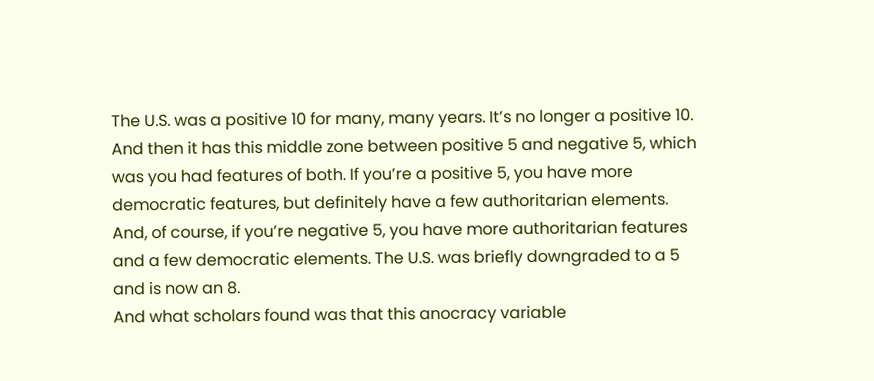The U.S. was a positive 10 for many, many years. It’s no longer a positive 10. And then it has this middle zone between positive 5 and negative 5, which was you had features of both. If you’re a positive 5, you have more democratic features, but definitely have a few authoritarian elements. And, of course, if you’re negative 5, you have more authoritarian features and a few democratic elements. The U.S. was briefly downgraded to a 5 and is now an 8.
And what scholars found was that this anocracy variable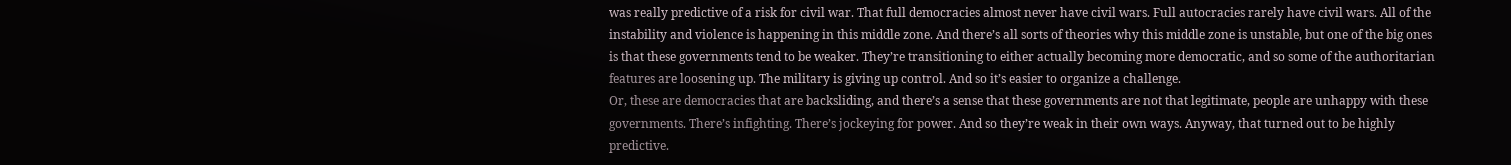was really predictive of a risk for civil war. That full democracies almost never have civil wars. Full autocracies rarely have civil wars. All of the instability and violence is happening in this middle zone. And there’s all sorts of theories why this middle zone is unstable, but one of the big ones is that these governments tend to be weaker. They’re transitioning to either actually becoming more democratic, and so some of the authoritarian features are loosening up. The military is giving up control. And so it’s easier to organize a challenge.
Or, these are democracies that are backsliding, and there’s a sense that these governments are not that legitimate, people are unhappy with these governments. There’s infighting. There’s jockeying for power. And so they’re weak in their own ways. Anyway, that turned out to be highly predictive.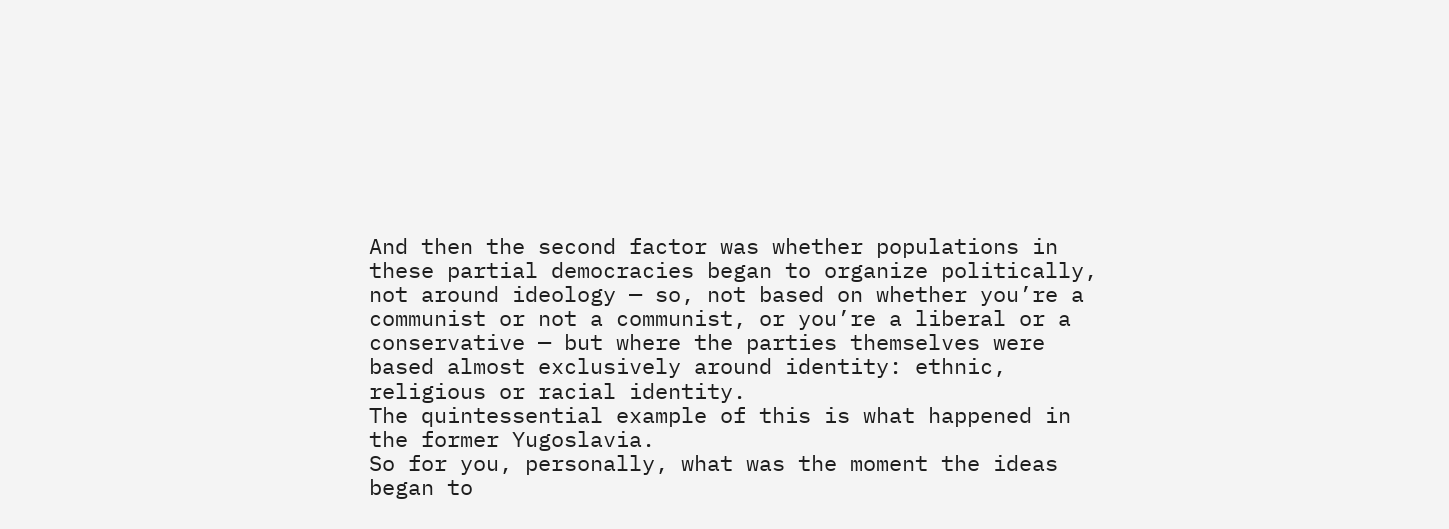And then the second factor was whether populations in these partial democracies began to organize politically, not around ideology — so, not based on whether you’re a communist or not a communist, or you’re a liberal or a conservative — but where the parties themselves were based almost exclusively around identity: ethnic, religious or racial identity.
The quintessential example of this is what happened in the former Yugoslavia.
So for you, personally, what was the moment the ideas began to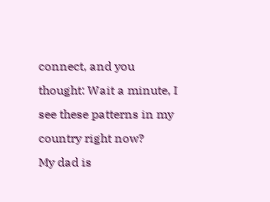connect, and you thought: Wait a minute, I see these patterns in my country right now?
My dad is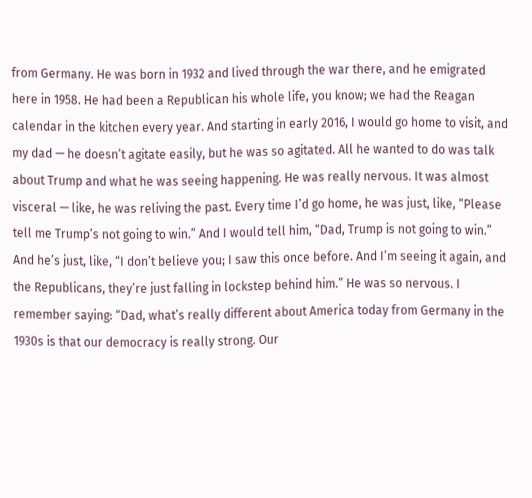from Germany. He was born in 1932 and lived through the war there, and he emigrated here in 1958. He had been a Republican his whole life, you know; we had the Reagan calendar in the kitchen every year. And starting in early 2016, I would go home to visit, and my dad — he doesn’t agitate easily, but he was so agitated. All he wanted to do was talk about Trump and what he was seeing happening. He was really nervous. It was almost visceral — like, he was reliving the past. Every time I’d go home, he was just, like, “Please tell me Trump’s not going to win.” And I would tell him, “Dad, Trump is not going to win.” And he’s just, like, “I don’t believe you; I saw this once before. And I’m seeing it again, and the Republicans, they’re just falling in lockstep behind him.” He was so nervous. I remember saying: “Dad, what’s really different about America today from Germany in the 1930s is that our democracy is really strong. Our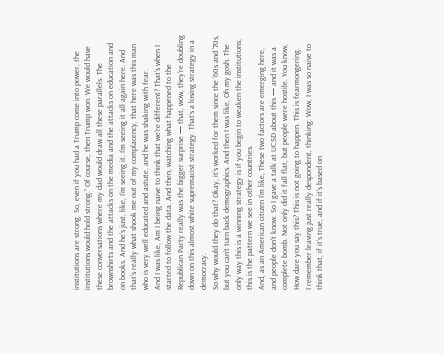institutions are strong. So, even if you had a Trump come into power, the institutions would hold strong.” Of course, then Trump won. We would have these conversations where my dad would draw all these parallels. The brownshirts and the attacks on the media and the attacks on education and on books. And he’s just, like, I’m seeing it. I’m seeing it all again here. And that’s really what shook me out of my complacency, that here was this man who is very well educated and astute, and he was shaking with fear.
And I was like, Am I being naive to think that we’re different? That’s when I started to follow the data. And then, watching what happened to the Republican Party really was the bigger surprise — that, wow, they’re doubling down on this almost white supremacist strategy. That’s a losing strategy in a democracy.
So why would they do that? Okay, it’s worked for them since the ’60s and ’70s, but you can’t turn back demographics. And then I was like, Oh my gosh. The only way this is a winning strategy is if you begin to weaken the institutions; this is the pattern we see in other countries.
And, as an American citizen I’m like, These two factors are emerging here, and people don’t know. So I gave a talk at UCSD about this — and it was a complete bomb. Not only did it fall flat, but people were hostile. You know, How dare you say this? This is not going to happen. This is fearmongering.
I remember leaving just really despondent, thinking: Wow, I was so naive to think that, if it’s true, and if it’s based on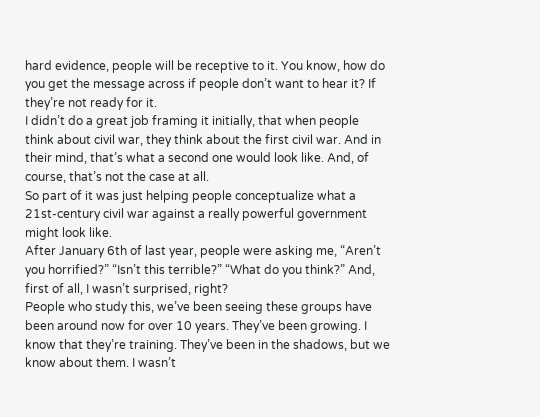hard evidence, people will be receptive to it. You know, how do you get the message across if people don’t want to hear it? If they’re not ready for it.
I didn’t do a great job framing it initially, that when people think about civil war, they think about the first civil war. And in their mind, that’s what a second one would look like. And, of course, that’s not the case at all.
So part of it was just helping people conceptualize what a 21st-century civil war against a really powerful government might look like.
After January 6th of last year, people were asking me, “Aren’t you horrified?” “Isn’t this terrible?” “What do you think?” And, first of all, I wasn’t surprised, right?
People who study this, we’ve been seeing these groups have been around now for over 10 years. They’ve been growing. I know that they’re training. They’ve been in the shadows, but we know about them. I wasn’t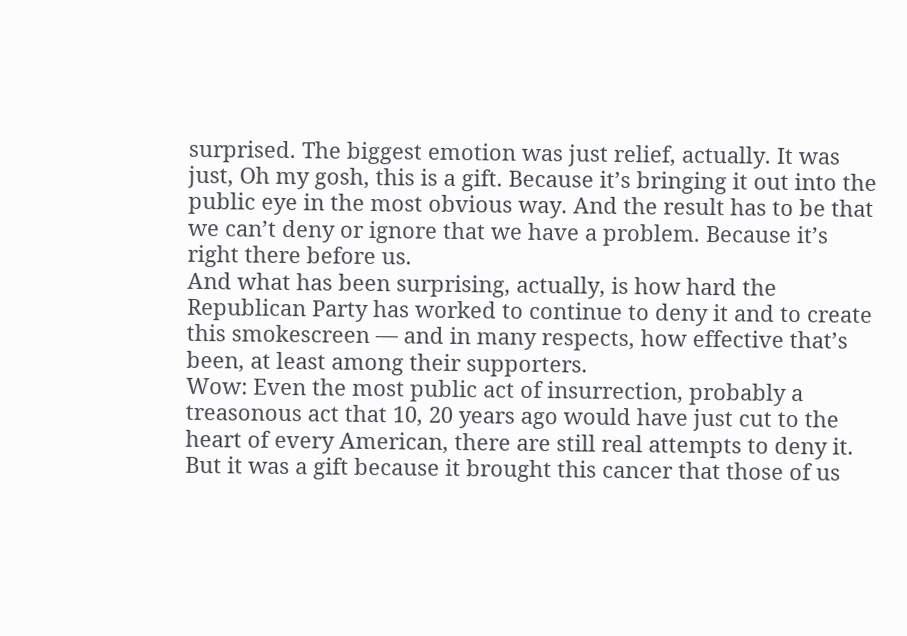surprised. The biggest emotion was just relief, actually. It was just, Oh my gosh, this is a gift. Because it’s bringing it out into the public eye in the most obvious way. And the result has to be that we can’t deny or ignore that we have a problem. Because it’s right there before us.
And what has been surprising, actually, is how hard the Republican Party has worked to continue to deny it and to create this smokescreen — and in many respects, how effective that’s been, at least among their supporters.
Wow: Even the most public act of insurrection, probably a treasonous act that 10, 20 years ago would have just cut to the heart of every American, there are still real attempts to deny it.
But it was a gift because it brought this cancer that those of us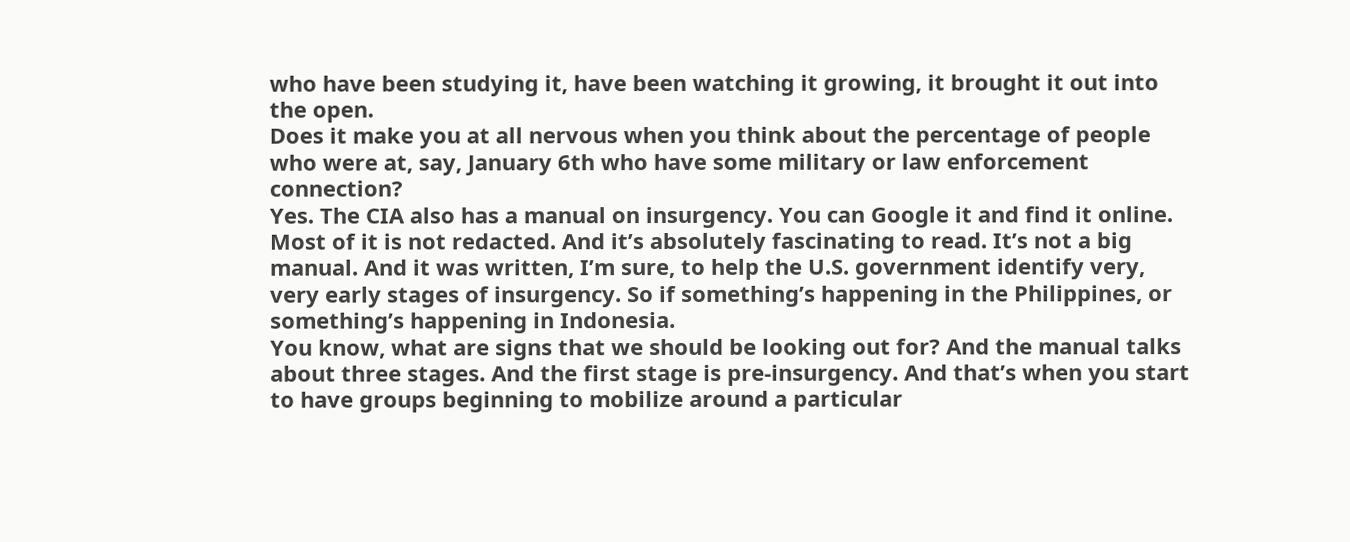who have been studying it, have been watching it growing, it brought it out into the open.
Does it make you at all nervous when you think about the percentage of people who were at, say, January 6th who have some military or law enforcement connection?
Yes. The CIA also has a manual on insurgency. You can Google it and find it online. Most of it is not redacted. And it’s absolutely fascinating to read. It’s not a big manual. And it was written, I’m sure, to help the U.S. government identify very, very early stages of insurgency. So if something’s happening in the Philippines, or something’s happening in Indonesia.
You know, what are signs that we should be looking out for? And the manual talks about three stages. And the first stage is pre-insurgency. And that’s when you start to have groups beginning to mobilize around a particular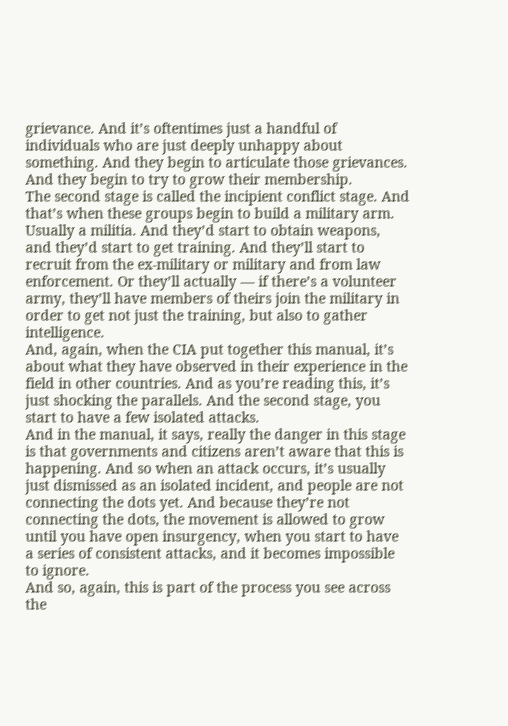grievance. And it’s oftentimes just a handful of individuals who are just deeply unhappy about something. And they begin to articulate those grievances. And they begin to try to grow their membership.
The second stage is called the incipient conflict stage. And that’s when these groups begin to build a military arm. Usually a militia. And they’d start to obtain weapons, and they’d start to get training. And they’ll start to recruit from the ex-military or military and from law enforcement. Or they’ll actually — if there’s a volunteer army, they’ll have members of theirs join the military in order to get not just the training, but also to gather intelligence.
And, again, when the CIA put together this manual, it’s about what they have observed in their experience in the field in other countries. And as you’re reading this, it’s just shocking the parallels. And the second stage, you start to have a few isolated attacks.
And in the manual, it says, really the danger in this stage is that governments and citizens aren’t aware that this is happening. And so when an attack occurs, it’s usually just dismissed as an isolated incident, and people are not connecting the dots yet. And because they’re not connecting the dots, the movement is allowed to grow until you have open insurgency, when you start to have a series of consistent attacks, and it becomes impossible to ignore.
And so, again, this is part of the process you see across the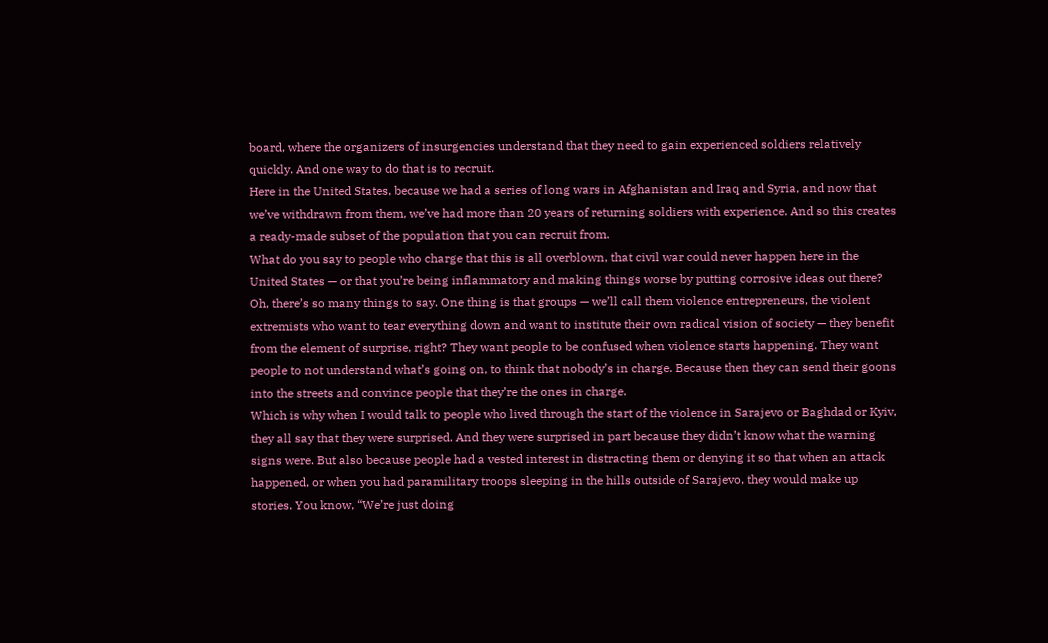board, where the organizers of insurgencies understand that they need to gain experienced soldiers relatively quickly. And one way to do that is to recruit.
Here in the United States, because we had a series of long wars in Afghanistan and Iraq and Syria, and now that we’ve withdrawn from them, we’ve had more than 20 years of returning soldiers with experience. And so this creates a ready-made subset of the population that you can recruit from.
What do you say to people who charge that this is all overblown, that civil war could never happen here in the United States — or that you’re being inflammatory and making things worse by putting corrosive ideas out there?
Oh, there’s so many things to say. One thing is that groups — we’ll call them violence entrepreneurs, the violent extremists who want to tear everything down and want to institute their own radical vision of society — they benefit from the element of surprise, right? They want people to be confused when violence starts happening. They want people to not understand what’s going on, to think that nobody’s in charge. Because then they can send their goons into the streets and convince people that they’re the ones in charge.
Which is why when I would talk to people who lived through the start of the violence in Sarajevo or Baghdad or Kyiv, they all say that they were surprised. And they were surprised in part because they didn’t know what the warning signs were. But also because people had a vested interest in distracting them or denying it so that when an attack happened, or when you had paramilitary troops sleeping in the hills outside of Sarajevo, they would make up stories. You know, “We’re just doing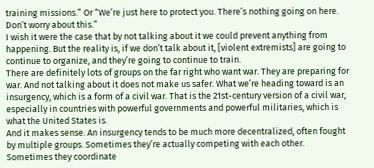training missions.” Or “We’re just here to protect you. There’s nothing going on here. Don’t worry about this.”
I wish it were the case that by not talking about it we could prevent anything from happening. But the reality is, if we don’t talk about it, [violent extremists] are going to continue to organize, and they’re going to continue to train.
There are definitely lots of groups on the far right who want war. They are preparing for war. And not talking about it does not make us safer. What we’re heading toward is an insurgency, which is a form of a civil war. That is the 21st-century version of a civil war, especially in countries with powerful governments and powerful militaries, which is what the United States is.
And it makes sense. An insurgency tends to be much more decentralized, often fought by multiple groups. Sometimes they’re actually competing with each other. Sometimes they coordinate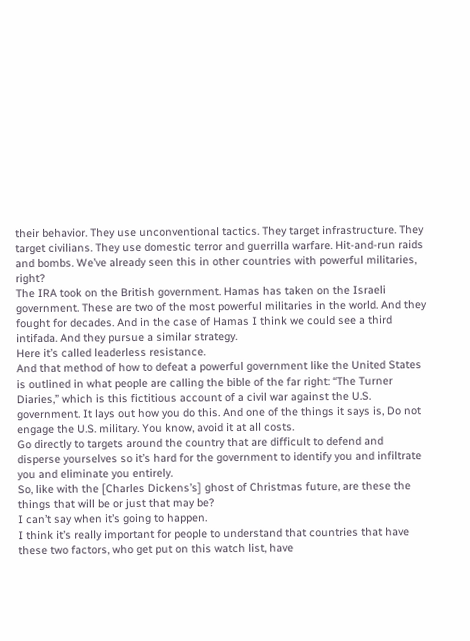their behavior. They use unconventional tactics. They target infrastructure. They target civilians. They use domestic terror and guerrilla warfare. Hit-and-run raids and bombs. We’ve already seen this in other countries with powerful militaries, right?
The IRA took on the British government. Hamas has taken on the Israeli government. These are two of the most powerful militaries in the world. And they fought for decades. And in the case of Hamas I think we could see a third intifada. And they pursue a similar strategy.
Here it’s called leaderless resistance.
And that method of how to defeat a powerful government like the United States is outlined in what people are calling the bible of the far right: “The Turner Diaries,” which is this fictitious account of a civil war against the U.S. government. It lays out how you do this. And one of the things it says is, Do not engage the U.S. military. You know, avoid it at all costs.
Go directly to targets around the country that are difficult to defend and disperse yourselves so it’s hard for the government to identify you and infiltrate you and eliminate you entirely.
So, like with the [Charles Dickens’s] ghost of Christmas future, are these the things that will be or just that may be?
I can’t say when it’s going to happen.
I think it’s really important for people to understand that countries that have these two factors, who get put on this watch list, have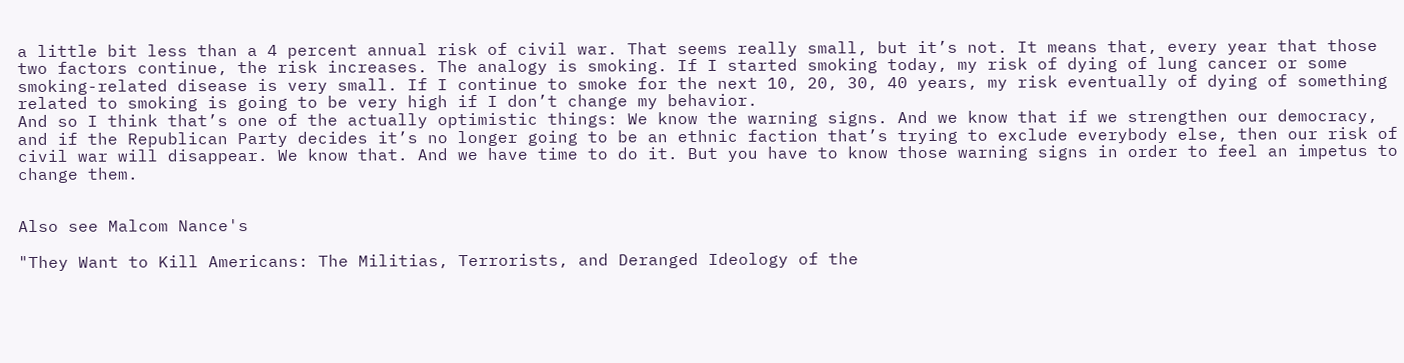a little bit less than a 4 percent annual risk of civil war. That seems really small, but it’s not. It means that, every year that those two factors continue, the risk increases. The analogy is smoking. If I started smoking today, my risk of dying of lung cancer or some smoking-related disease is very small. If I continue to smoke for the next 10, 20, 30, 40 years, my risk eventually of dying of something related to smoking is going to be very high if I don’t change my behavior.
And so I think that’s one of the actually optimistic things: We know the warning signs. And we know that if we strengthen our democracy, and if the Republican Party decides it’s no longer going to be an ethnic faction that’s trying to exclude everybody else, then our risk of civil war will disappear. We know that. And we have time to do it. But you have to know those warning signs in order to feel an impetus to change them.


Also see Malcom Nance's

"They Want to Kill Americans: The Militias, Terrorists, and Deranged Ideology of the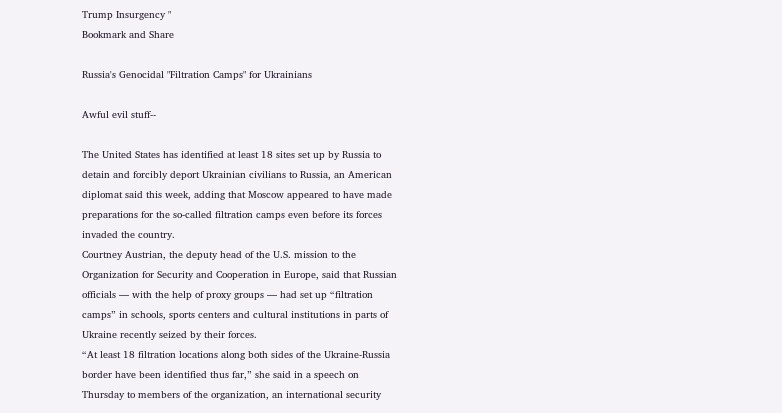Trump Insurgency "
Bookmark and Share

Russia's Genocidal "Filtration Camps" for Ukrainians

Awful evil stuff--

The United States has identified at least 18 sites set up by Russia to detain and forcibly deport Ukrainian civilians to Russia, an American diplomat said this week, adding that Moscow appeared to have made preparations for the so-called filtration camps even before its forces invaded the country.
Courtney Austrian, the deputy head of the U.S. mission to the Organization for Security and Cooperation in Europe, said that Russian officials — with the help of proxy groups — had set up “filtration camps” in schools, sports centers and cultural institutions in parts of Ukraine recently seized by their forces.
“At least 18 filtration locations along both sides of the Ukraine-Russia border have been identified thus far,” she said in a speech on Thursday to members of the organization, an international security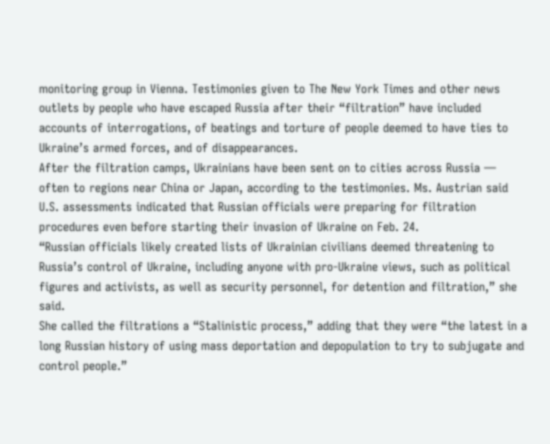monitoring group in Vienna. Testimonies given to The New York Times and other news outlets by people who have escaped Russia after their “filtration” have included accounts of interrogations, of beatings and torture of people deemed to have ties to Ukraine’s armed forces, and of disappearances.
After the filtration camps, Ukrainians have been sent on to cities across Russia — often to regions near China or Japan, according to the testimonies. Ms. Austrian said U.S. assessments indicated that Russian officials were preparing for filtration procedures even before starting their invasion of Ukraine on Feb. 24.
“Russian officials likely created lists of Ukrainian civilians deemed threatening to Russia’s control of Ukraine, including anyone with pro-Ukraine views, such as political figures and activists, as well as security personnel, for detention and filtration,” she said.
She called the filtrations a “Stalinistic process,” adding that they were “the latest in a long Russian history of using mass deportation and depopulation to try to subjugate and control people.”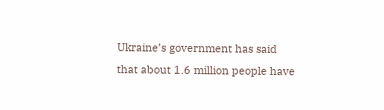Ukraine’s government has said that about 1.6 million people have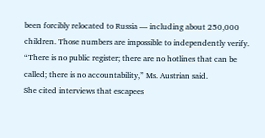been forcibly relocated to Russia — including about 250,000 children. Those numbers are impossible to independently verify. “There is no public register; there are no hotlines that can be called; there is no accountability,” Ms. Austrian said.
She cited interviews that escapees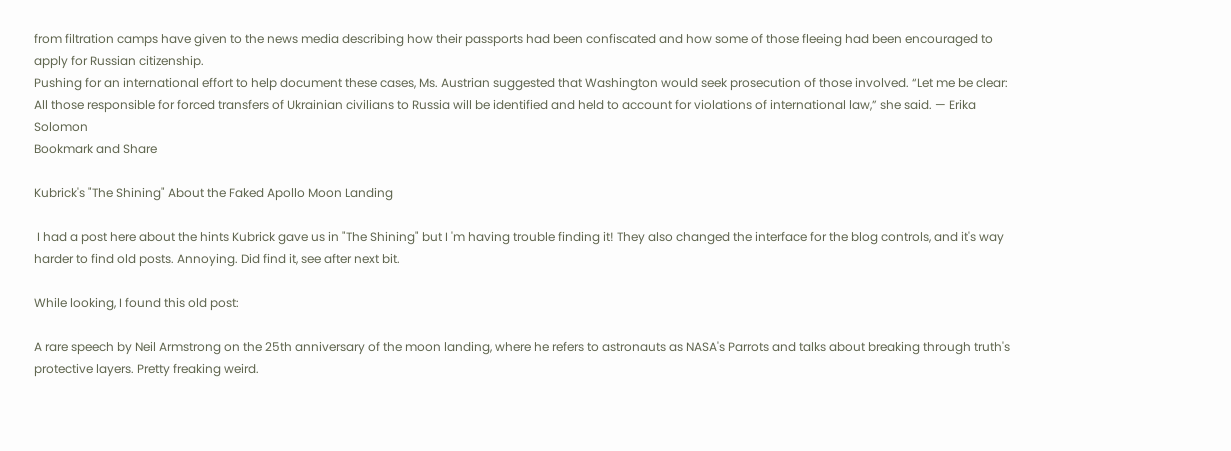from filtration camps have given to the news media describing how their passports had been confiscated and how some of those fleeing had been encouraged to apply for Russian citizenship.
Pushing for an international effort to help document these cases, Ms. Austrian suggested that Washington would seek prosecution of those involved. “Let me be clear: All those responsible for forced transfers of Ukrainian civilians to Russia will be identified and held to account for violations of international law,” she said. — Erika Solomon
Bookmark and Share

Kubrick's "The Shining" About the Faked Apollo Moon Landing

 I had a post here about the hints Kubrick gave us in "The Shining" but I 'm having trouble finding it! They also changed the interface for the blog controls, and it's way harder to find old posts. Annoying. Did find it, see after next bit.

While looking, I found this old post:

A rare speech by Neil Armstrong on the 25th anniversary of the moon landing, where he refers to astronauts as NASA's Parrots and talks about breaking through truth's protective layers. Pretty freaking weird.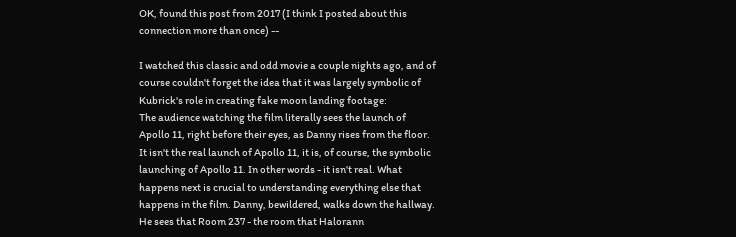OK, found this post from 2017 (I think I posted about this connection more than once) --

I watched this classic and odd movie a couple nights ago, and of course couldn't forget the idea that it was largely symbolic of Kubrick's role in creating fake moon landing footage:
The audience watching the film literally sees the launch of Apollo 11, right before their eyes, as Danny rises from the floor. It isn't the real launch of Apollo 11, it is, of course, the symbolic launching of Apollo 11. In other words - it isn't real. What happens next is crucial to understanding everything else that happens in the film. Danny, bewildered, walks down the hallway. He sees that Room 237 - the room that Halorann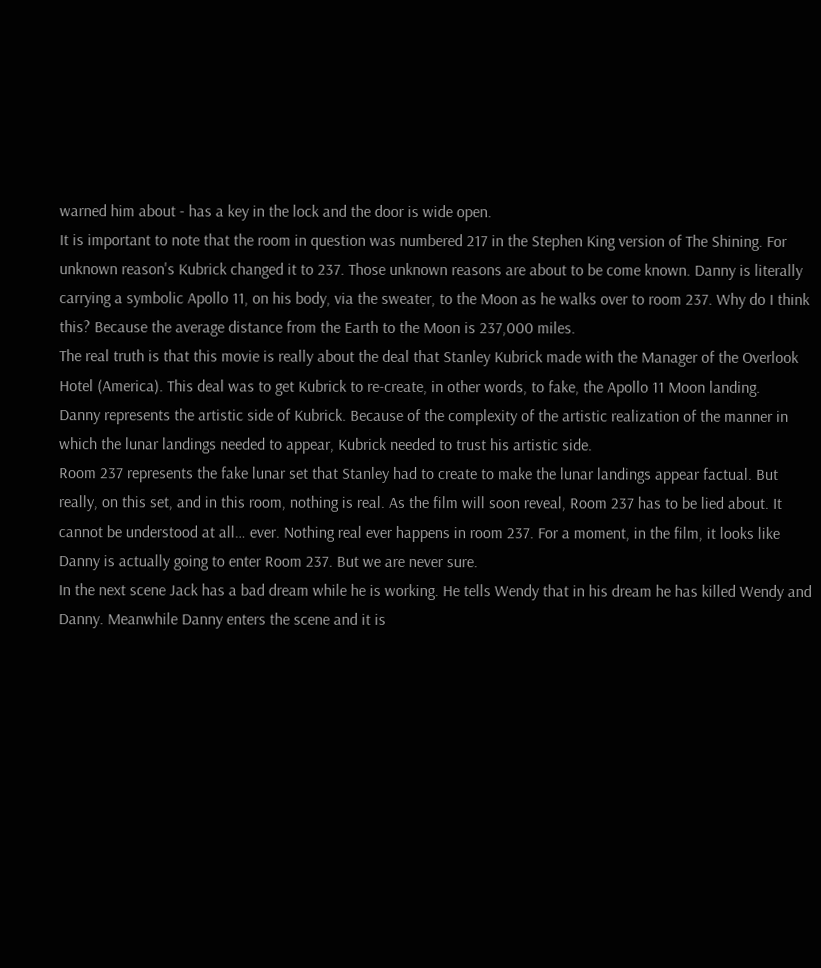warned him about - has a key in the lock and the door is wide open.
It is important to note that the room in question was numbered 217 in the Stephen King version of The Shining. For unknown reason's Kubrick changed it to 237. Those unknown reasons are about to be come known. Danny is literally carrying a symbolic Apollo 11, on his body, via the sweater, to the Moon as he walks over to room 237. Why do I think this? Because the average distance from the Earth to the Moon is 237,000 miles.
The real truth is that this movie is really about the deal that Stanley Kubrick made with the Manager of the Overlook Hotel (America). This deal was to get Kubrick to re-create, in other words, to fake, the Apollo 11 Moon landing.
Danny represents the artistic side of Kubrick. Because of the complexity of the artistic realization of the manner in which the lunar landings needed to appear, Kubrick needed to trust his artistic side.
Room 237 represents the fake lunar set that Stanley had to create to make the lunar landings appear factual. But really, on this set, and in this room, nothing is real. As the film will soon reveal, Room 237 has to be lied about. It cannot be understood at all… ever. Nothing real ever happens in room 237. For a moment, in the film, it looks like Danny is actually going to enter Room 237. But we are never sure.
In the next scene Jack has a bad dream while he is working. He tells Wendy that in his dream he has killed Wendy and Danny. Meanwhile Danny enters the scene and it is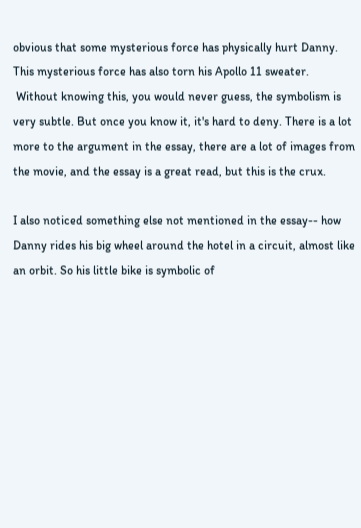obvious that some mysterious force has physically hurt Danny. This mysterious force has also torn his Apollo 11 sweater.
 Without knowing this, you would never guess, the symbolism is very subtle. But once you know it, it's hard to deny. There is a lot more to the argument in the essay, there are a lot of images from the movie, and the essay is a great read, but this is the crux.

I also noticed something else not mentioned in the essay-- how Danny rides his big wheel around the hotel in a circuit, almost like an orbit. So his little bike is symbolic of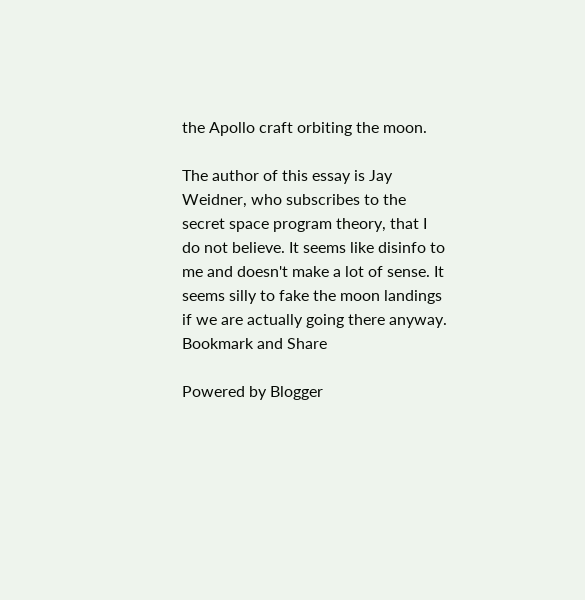the Apollo craft orbiting the moon.

The author of this essay is Jay Weidner, who subscribes to the secret space program theory, that I do not believe. It seems like disinfo to me and doesn't make a lot of sense. It seems silly to fake the moon landings if we are actually going there anyway.
Bookmark and Share

Powered by Blogger